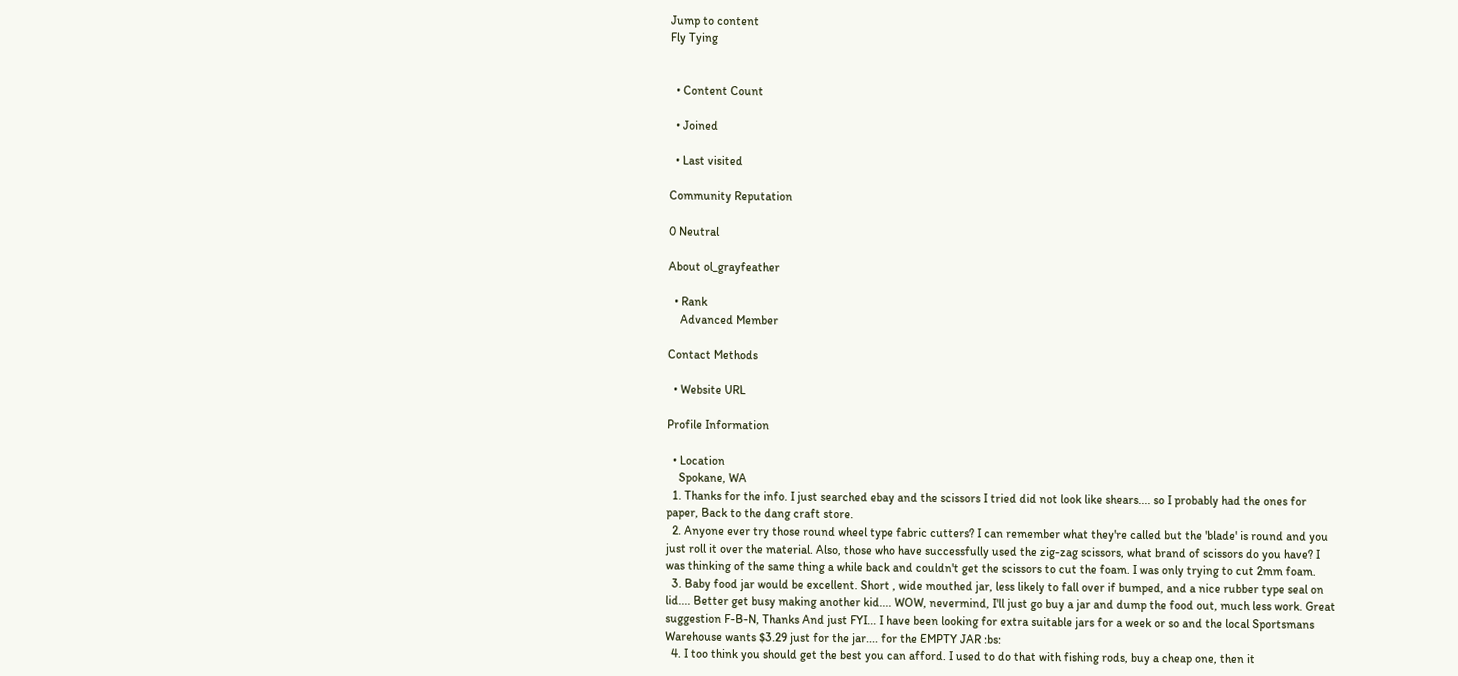Jump to content
Fly Tying


  • Content Count

  • Joined

  • Last visited

Community Reputation

0 Neutral

About ol_grayfeather

  • Rank
    Advanced Member

Contact Methods

  • Website URL

Profile Information

  • Location
    Spokane, WA
  1. Thanks for the info. I just searched ebay and the scissors I tried did not look like shears.... so I probably had the ones for paper, Back to the dang craft store.
  2. Anyone ever try those round wheel type fabric cutters? I can remember what they're called but the 'blade' is round and you just roll it over the material. Also, those who have successfully used the zig-zag scissors, what brand of scissors do you have? I was thinking of the same thing a while back and couldn't get the scissors to cut the foam. I was only trying to cut 2mm foam.
  3. Baby food jar would be excellent. Short , wide mouthed jar, less likely to fall over if bumped, and a nice rubber type seal on lid.... Better get busy making another kid.... WOW, nevermind, I'll just go buy a jar and dump the food out, much less work. Great suggestion F-B-N, Thanks And just FYI... I have been looking for extra suitable jars for a week or so and the local Sportsmans Warehouse wants $3.29 just for the jar.... for the EMPTY JAR :bs:
  4. I too think you should get the best you can afford. I used to do that with fishing rods, buy a cheap one, then it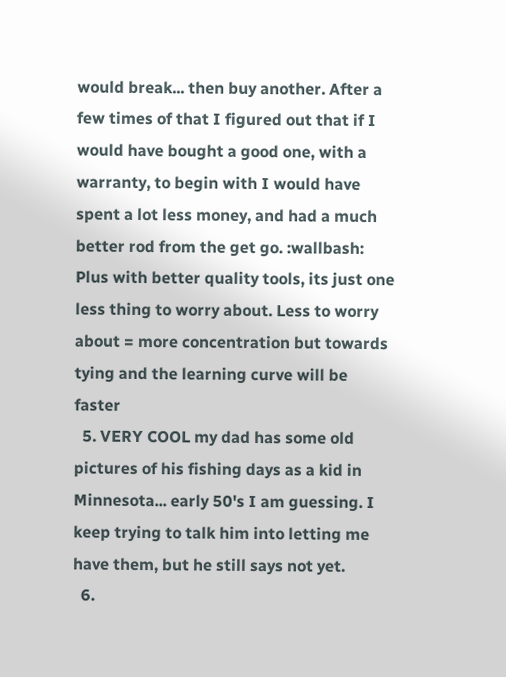would break... then buy another. After a few times of that I figured out that if I would have bought a good one, with a warranty, to begin with I would have spent a lot less money, and had a much better rod from the get go. :wallbash: Plus with better quality tools, its just one less thing to worry about. Less to worry about = more concentration but towards tying and the learning curve will be faster
  5. VERY COOL my dad has some old pictures of his fishing days as a kid in Minnesota... early 50's I am guessing. I keep trying to talk him into letting me have them, but he still says not yet.
  6.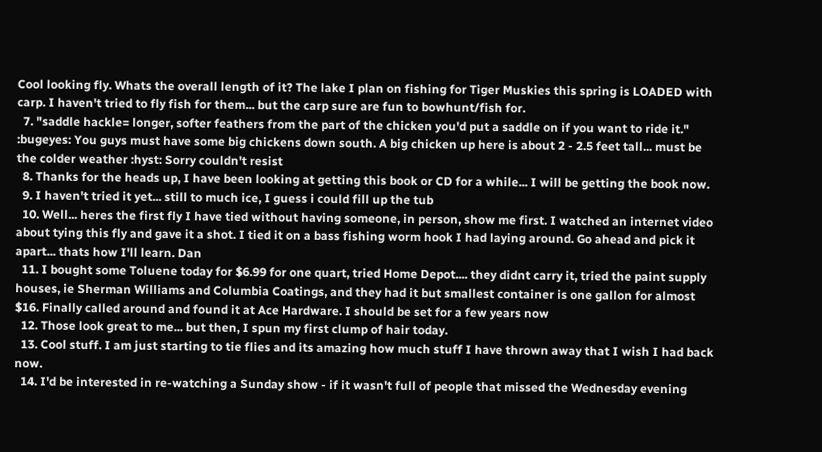Cool looking fly. Whats the overall length of it? The lake I plan on fishing for Tiger Muskies this spring is LOADED with carp. I haven't tried to fly fish for them... but the carp sure are fun to bowhunt/fish for.
  7. "saddle hackle= longer, softer feathers from the part of the chicken you'd put a saddle on if you want to ride it." :bugeyes: You guys must have some big chickens down south. A big chicken up here is about 2 - 2.5 feet tall... must be the colder weather :hyst: Sorry couldn't resist
  8. Thanks for the heads up, I have been looking at getting this book or CD for a while... I will be getting the book now.
  9. I haven't tried it yet... still to much ice, I guess i could fill up the tub
  10. Well... heres the first fly I have tied without having someone, in person, show me first. I watched an internet video about tying this fly and gave it a shot. I tied it on a bass fishing worm hook I had laying around. Go ahead and pick it apart... thats how I'll learn. Dan
  11. I bought some Toluene today for $6.99 for one quart, tried Home Depot.... they didnt carry it, tried the paint supply houses, ie Sherman Williams and Columbia Coatings, and they had it but smallest container is one gallon for almost $16. Finally called around and found it at Ace Hardware. I should be set for a few years now
  12. Those look great to me... but then, I spun my first clump of hair today.
  13. Cool stuff. I am just starting to tie flies and its amazing how much stuff I have thrown away that I wish I had back now.
  14. I'd be interested in re-watching a Sunday show - if it wasn't full of people that missed the Wednesday evening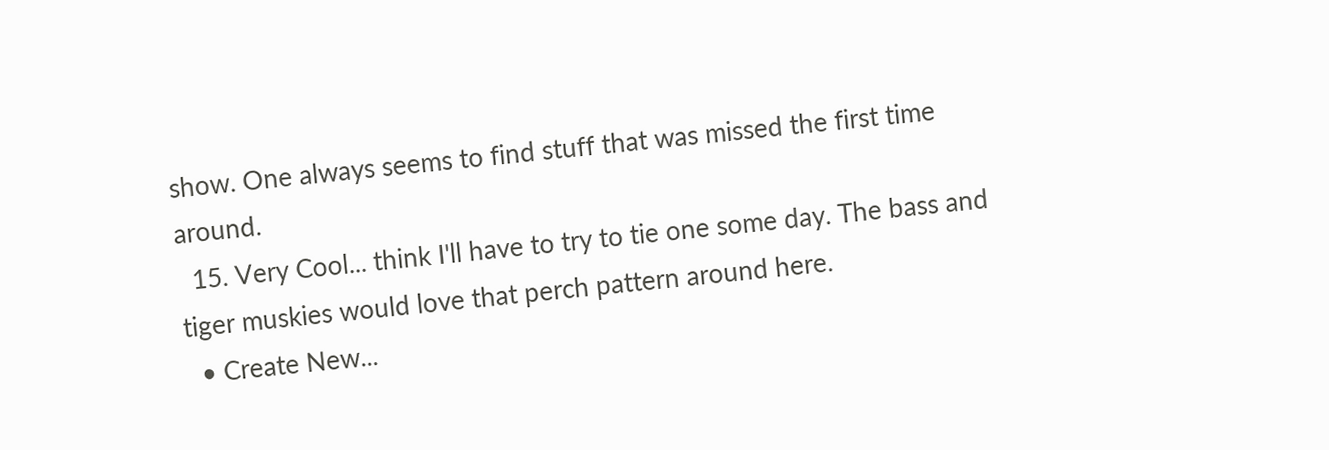show. One always seems to find stuff that was missed the first time around.
  15. Very Cool... think I'll have to try to tie one some day. The bass and tiger muskies would love that perch pattern around here.
  • Create New...